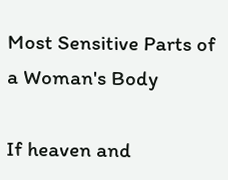Most Sensitive Parts of a Woman's Body

If heaven and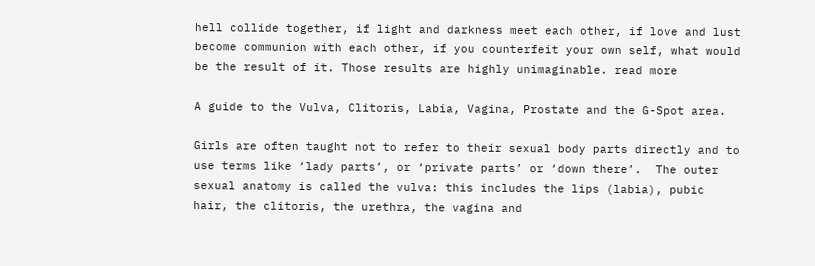hell collide together, if light and darkness meet each other, if love and lust become communion with each other, if you counterfeit your own self, what would be the result of it. Those results are highly unimaginable. read more

A guide to the Vulva, Clitoris, Labia, Vagina, Prostate and the G-Spot area.

Girls are often taught not to refer to their sexual body parts directly and to use terms like ‘lady parts’, or ‘private parts’ or ‘down there’.  The outer sexual anatomy is called the vulva: this includes the lips (labia), pubic hair, the clitoris, the urethra, the vagina and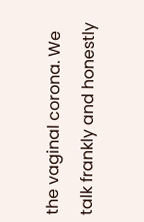the vaginal corona. We talk frankly and honestly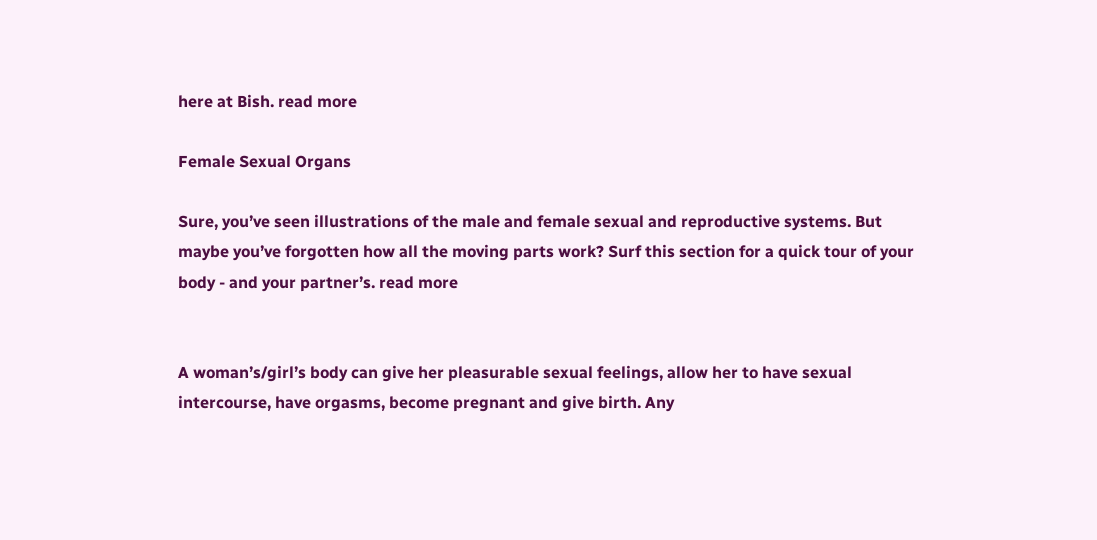here at Bish. read more

Female Sexual Organs

Sure, you’ve seen illustrations of the male and female sexual and reproductive systems. But maybe you’ve forgotten how all the moving parts work? Surf this section for a quick tour of your body - and your partner’s. read more


A woman’s/girl’s body can give her pleasurable sexual feelings, allow her to have sexual intercourse, have orgasms, become pregnant and give birth. Any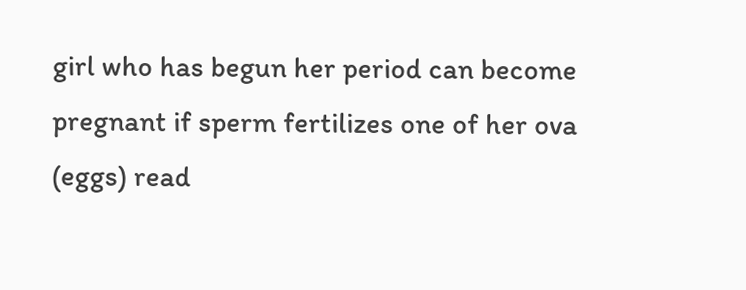girl who has begun her period can become pregnant if sperm fertilizes one of her ova (eggs) read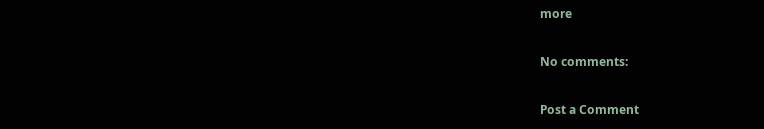more

No comments:

Post a Comment